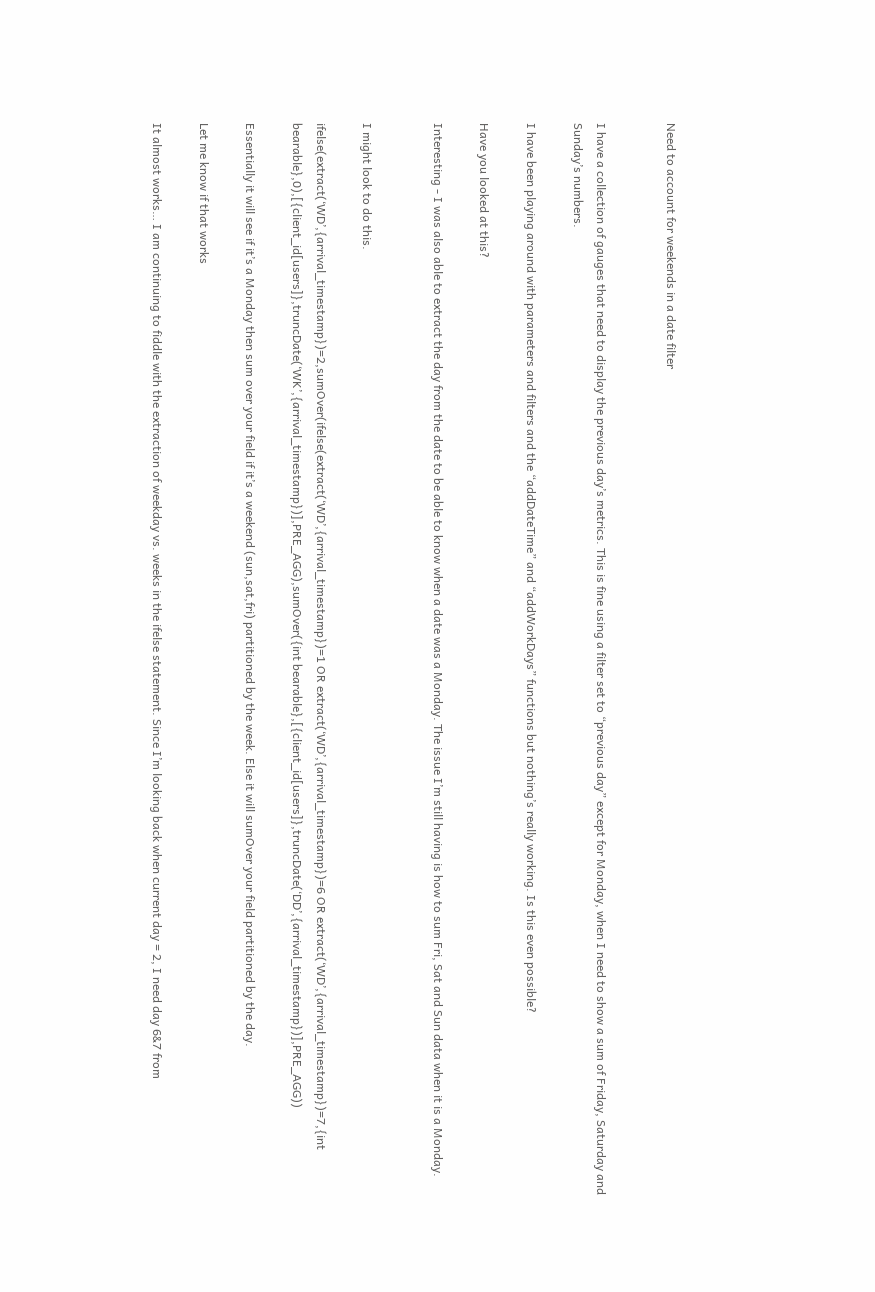Need to account for weekends in a date filter


I have a collection of gauges that need to display the previous day’s metrics. This is fine using a filter set to “previous day” except for Monday, when I need to show a sum of Friday, Saturday and Sunday’s numbers.

I have been playing around with parameters and filters and the “addDateTime” and “addWorkDays” functions but nothing’s really working. Is this even possible?

Have you looked at this?

Interesting - I was also able to extract the day from the date to be able to know when a date was a Monday. The issue I’m still having is how to sum Fri, Sat and Sun data when it is a Monday.


I might look to do this.

ifelse(extract(‘WD’,{arrival_timestamp})=2,sumOver(ifelse(extract(‘WD’,{arrival_timestamp})=1 OR extract(‘WD’,{arrival_timestamp})=6 OR extract(‘WD’,{arrival_timestamp})=7,{int bearable},0),[{client_id[users]},truncDate(‘WK’,{arrival_timestamp})],PRE_AGG),sumOver({int bearable},[{client_id[users]},truncDate(‘DD’,{arrival_timestamp})],PRE_AGG))

Essentially it will see if it’s a Monday then sum over your field if it’s a weekend (sun,sat,fri) partitioned by the week. Else it will sumOver your field partitioned by the day.

Let me know if that works

It almost works… I am continuing to fiddle with the extraction of weekday vs. weeks in the ifelse statement. Since I’m looking back when current day = 2, I need day 6&7 from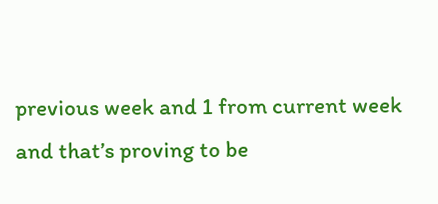previous week and 1 from current week and that’s proving to be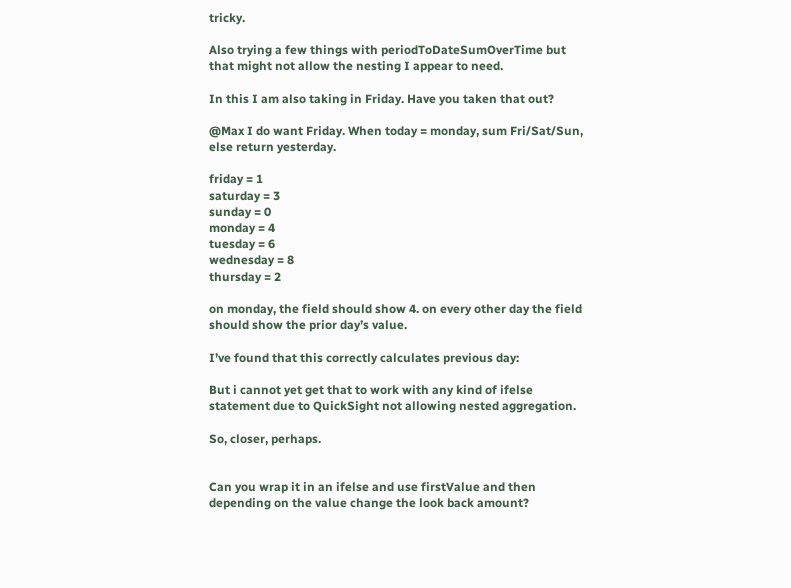tricky.

Also trying a few things with periodToDateSumOverTime but that might not allow the nesting I appear to need.

In this I am also taking in Friday. Have you taken that out?

@Max I do want Friday. When today = monday, sum Fri/Sat/Sun, else return yesterday.

friday = 1
saturday = 3
sunday = 0
monday = 4
tuesday = 6
wednesday = 8
thursday = 2

on monday, the field should show 4. on every other day the field should show the prior day’s value.

I’ve found that this correctly calculates previous day:

But i cannot yet get that to work with any kind of ifelse statement due to QuickSight not allowing nested aggregation.

So, closer, perhaps.


Can you wrap it in an ifelse and use firstValue and then depending on the value change the look back amount?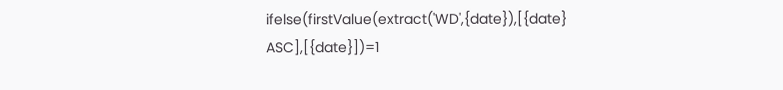ifelse(firstValue(extract('WD',{date}),[{date} ASC],[{date}])=1